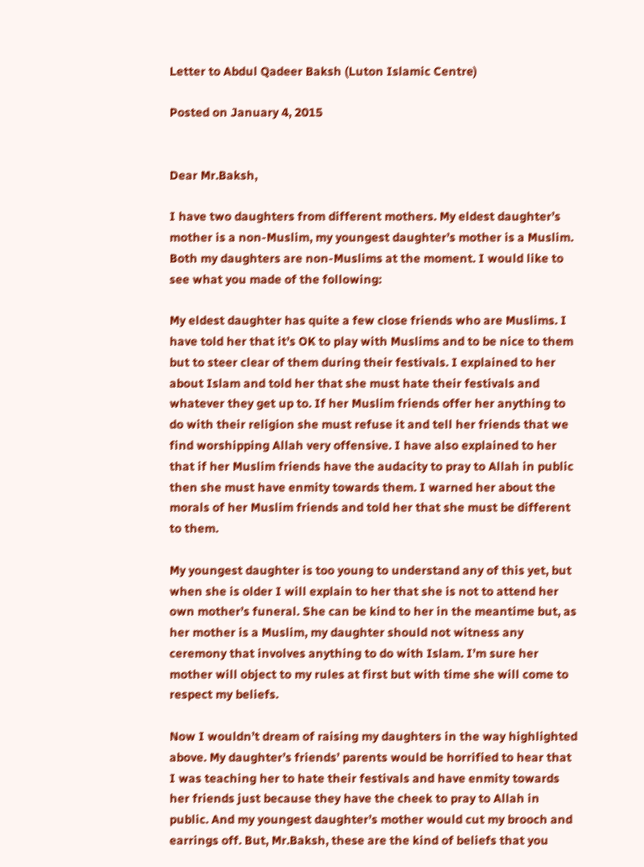Letter to Abdul Qadeer Baksh (Luton Islamic Centre)

Posted on January 4, 2015


Dear Mr.Baksh,

I have two daughters from different mothers. My eldest daughter’s mother is a non-Muslim, my youngest daughter’s mother is a Muslim. Both my daughters are non-Muslims at the moment. I would like to see what you made of the following:

My eldest daughter has quite a few close friends who are Muslims. I have told her that it’s OK to play with Muslims and to be nice to them but to steer clear of them during their festivals. I explained to her about Islam and told her that she must hate their festivals and whatever they get up to. If her Muslim friends offer her anything to do with their religion she must refuse it and tell her friends that we find worshipping Allah very offensive. I have also explained to her that if her Muslim friends have the audacity to pray to Allah in public then she must have enmity towards them. I warned her about the morals of her Muslim friends and told her that she must be different to them.

My youngest daughter is too young to understand any of this yet, but when she is older I will explain to her that she is not to attend her own mother’s funeral. She can be kind to her in the meantime but, as her mother is a Muslim, my daughter should not witness any ceremony that involves anything to do with Islam. I’m sure her mother will object to my rules at first but with time she will come to respect my beliefs.

Now I wouldn’t dream of raising my daughters in the way highlighted above. My daughter’s friends’ parents would be horrified to hear that I was teaching her to hate their festivals and have enmity towards her friends just because they have the cheek to pray to Allah in public. And my youngest daughter’s mother would cut my brooch and earrings off. But, Mr.Baksh, these are the kind of beliefs that you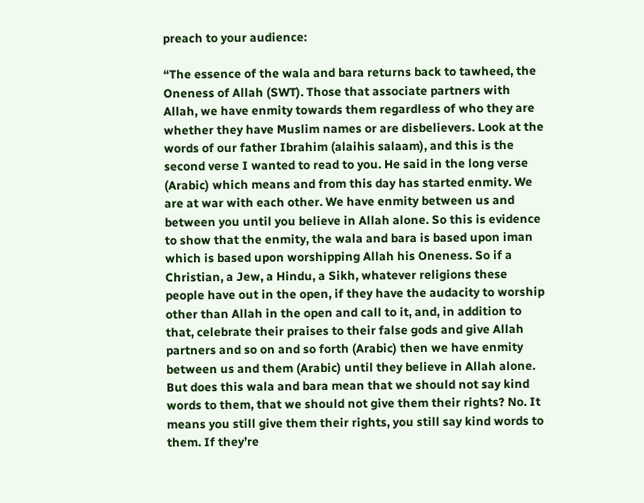preach to your audience:

“The essence of the wala and bara returns back to tawheed, the Oneness of Allah (SWT). Those that associate partners with Allah, we have enmity towards them regardless of who they are whether they have Muslim names or are disbelievers. Look at the words of our father Ibrahim (alaihis salaam), and this is the second verse I wanted to read to you. He said in the long verse (Arabic) which means and from this day has started enmity. We are at war with each other. We have enmity between us and between you until you believe in Allah alone. So this is evidence to show that the enmity, the wala and bara is based upon iman which is based upon worshipping Allah his Oneness. So if a Christian, a Jew, a Hindu, a Sikh, whatever religions these people have out in the open, if they have the audacity to worship other than Allah in the open and call to it, and, in addition to that, celebrate their praises to their false gods and give Allah partners and so on and so forth (Arabic) then we have enmity between us and them (Arabic) until they believe in Allah alone. But does this wala and bara mean that we should not say kind words to them, that we should not give them their rights? No. It means you still give them their rights, you still say kind words to them. If they’re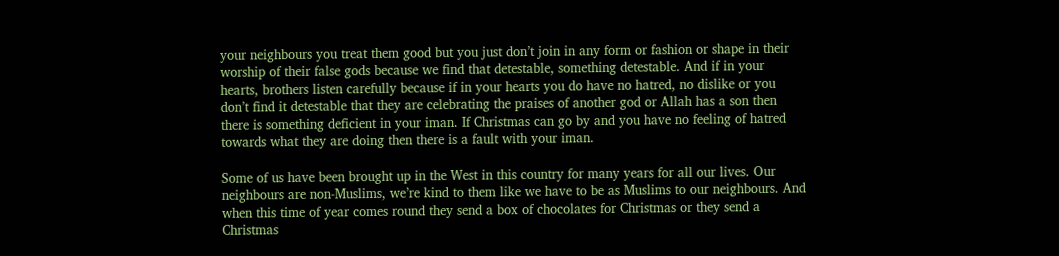your neighbours you treat them good but you just don’t join in any form or fashion or shape in their worship of their false gods because we find that detestable, something detestable. And if in your hearts, brothers listen carefully because if in your hearts you do have no hatred, no dislike or you don’t find it detestable that they are celebrating the praises of another god or Allah has a son then there is something deficient in your iman. If Christmas can go by and you have no feeling of hatred towards what they are doing then there is a fault with your iman.

Some of us have been brought up in the West in this country for many years for all our lives. Our neighbours are non-Muslims, we’re kind to them like we have to be as Muslims to our neighbours. And when this time of year comes round they send a box of chocolates for Christmas or they send a Christmas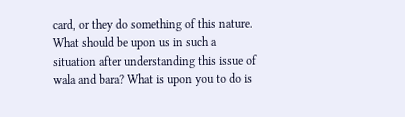card, or they do something of this nature. What should be upon us in such a situation after understanding this issue of wala and bara? What is upon you to do is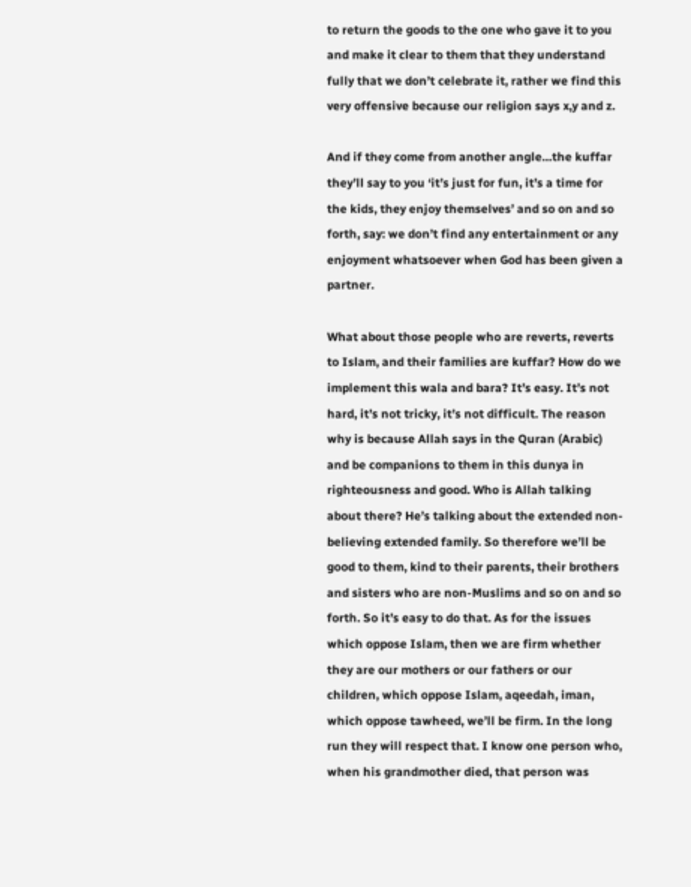to return the goods to the one who gave it to you and make it clear to them that they understand fully that we don’t celebrate it, rather we find this very offensive because our religion says x,y and z.

And if they come from another angle…the kuffar they’ll say to you ‘it’s just for fun, it’s a time for the kids, they enjoy themselves’ and so on and so forth, say: we don’t find any entertainment or any enjoyment whatsoever when God has been given a partner.

What about those people who are reverts, reverts to Islam, and their families are kuffar? How do we implement this wala and bara? It’s easy. It’s not hard, it’s not tricky, it’s not difficult. The reason why is because Allah says in the Quran (Arabic) and be companions to them in this dunya in righteousness and good. Who is Allah talking about there? He’s talking about the extended non-believing extended family. So therefore we’ll be good to them, kind to their parents, their brothers and sisters who are non-Muslims and so on and so forth. So it’s easy to do that. As for the issues which oppose Islam, then we are firm whether they are our mothers or our fathers or our children, which oppose Islam, aqeedah, iman, which oppose tawheed, we’ll be firm. In the long run they will respect that. I know one person who, when his grandmother died, that person was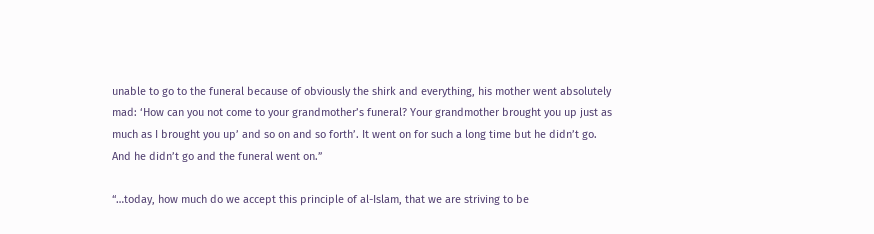unable to go to the funeral because of obviously the shirk and everything, his mother went absolutely mad: ‘How can you not come to your grandmother’s funeral? Your grandmother brought you up just as much as I brought you up’ and so on and so forth’. It went on for such a long time but he didn’t go. And he didn’t go and the funeral went on.”

“…today, how much do we accept this principle of al-Islam, that we are striving to be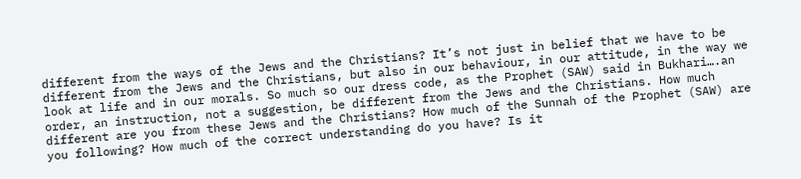different from the ways of the Jews and the Christians? It’s not just in belief that we have to be different from the Jews and the Christians, but also in our behaviour, in our attitude, in the way we look at life and in our morals. So much so our dress code, as the Prophet (SAW) said in Bukhari….an order, an instruction, not a suggestion, be different from the Jews and the Christians. How much different are you from these Jews and the Christians? How much of the Sunnah of the Prophet (SAW) are you following? How much of the correct understanding do you have? Is it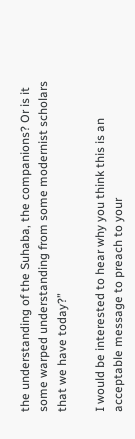the understanding of the Suhaba, the companions? Or is it some warped understanding from some modernist scholars that we have today?”

I would be interested to hear why you think this is an acceptable message to preach to your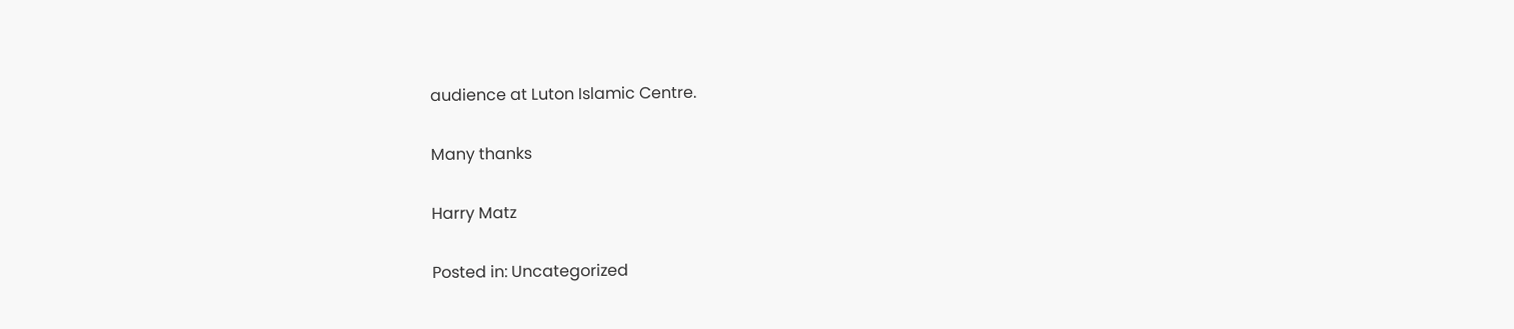audience at Luton Islamic Centre.

Many thanks

Harry Matz

Posted in: Uncategorized